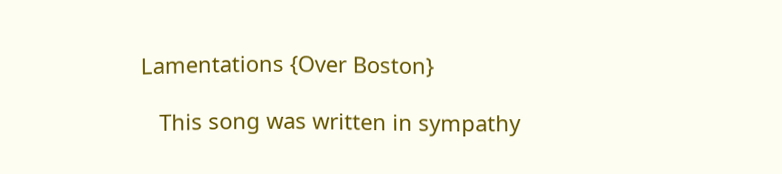Lamentations {Over Boston}

   This song was written in sympathy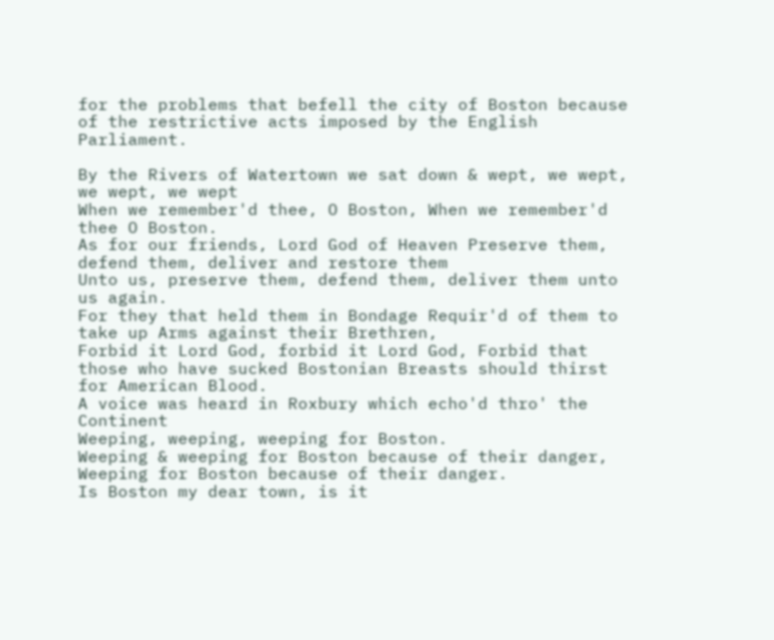for the problems that befell the city of Boston because of the restrictive acts imposed by the English Parliament.

By the Rivers of Watertown we sat down & wept, we wept, we wept, we wept
When we remember'd thee, O Boston, When we remember'd thee O Boston.
As for our friends, Lord God of Heaven Preserve them, defend them, deliver and restore them
Unto us, preserve them, defend them, deliver them unto us again.
For they that held them in Bondage Requir'd of them to take up Arms against their Brethren,
Forbid it Lord God, forbid it Lord God, Forbid that those who have sucked Bostonian Breasts should thirst for American Blood.
A voice was heard in Roxbury which echo'd thro' the Continent
Weeping, weeping, weeping for Boston.
Weeping & weeping for Boston because of their danger,
Weeping for Boston because of their danger.
Is Boston my dear town, is it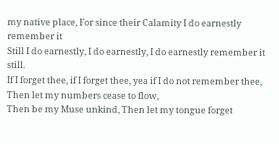my native place, For since their Calamity I do earnestly remember it
Still I do earnestly, I do earnestly, I do earnestly remember it still.
If I forget thee, if I forget thee, yea if I do not remember thee, Then let my numbers cease to flow,
Then be my Muse unkind, Then let my tongue forget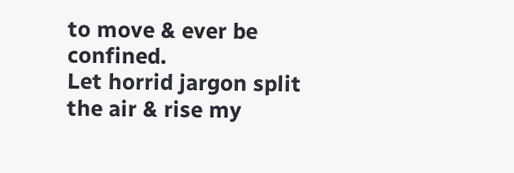to move & ever be confined.
Let horrid jargon split the air & rise my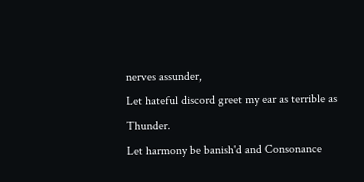nerves assunder,
Let hateful discord greet my ear as terrible as Thunder.
Let harmony be banish'd and Consonance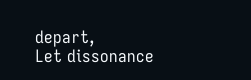depart,
Let dissonance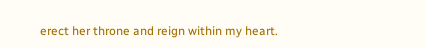erect her throne and reign within my heart.